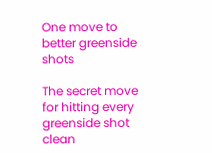One move to better greenside shots

The secret move for hitting every greenside shot clean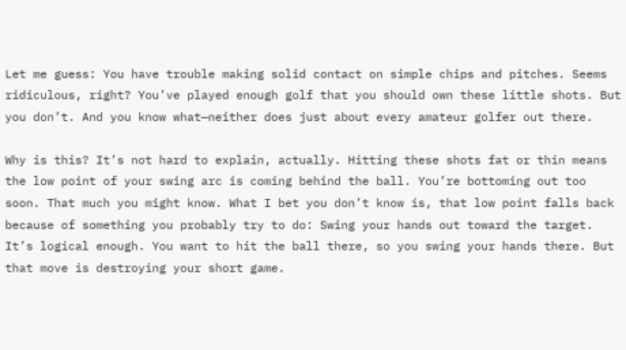Let me guess: You have trouble making solid contact on simple chips and pitches. Seems ridiculous, right? You’ve played enough golf that you should own these little shots. But you don’t. And you know what—neither does just about every amateur golfer out there.

Why is this? It’s not hard to explain, actually. Hitting these shots fat or thin means the low point of your swing arc is coming behind the ball. You’re bottoming out too soon. That much you might know. What I bet you don’t know is, that low point falls back because of something you probably try to do: Swing your hands out toward the target. It’s logical enough. You want to hit the ball there, so you swing your hands there. But that move is destroying your short game.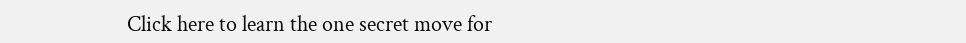Click here to learn the one secret move for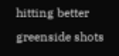hitting better greenside shots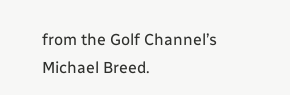from the Golf Channel’s Michael Breed.